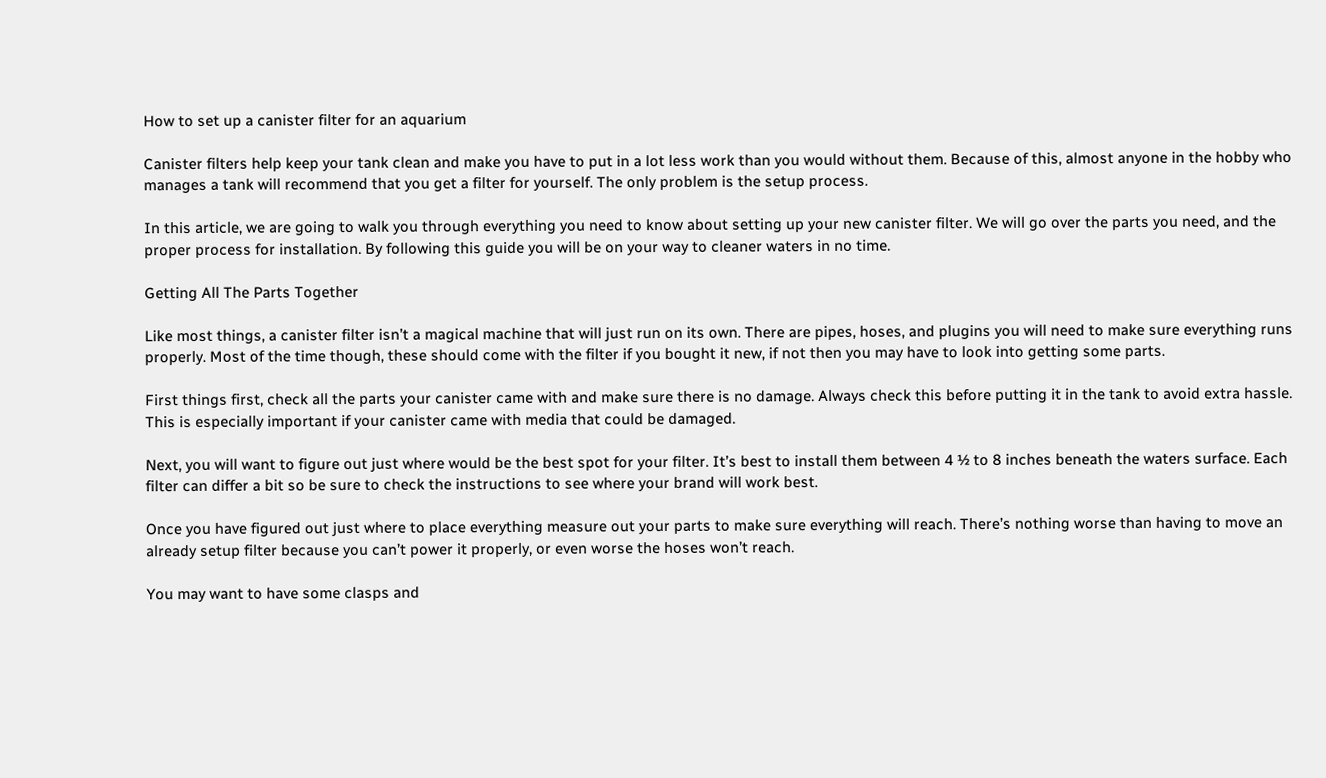How to set up a canister filter for an aquarium

Canister filters help keep your tank clean and make you have to put in a lot less work than you would without them. Because of this, almost anyone in the hobby who manages a tank will recommend that you get a filter for yourself. The only problem is the setup process.

In this article, we are going to walk you through everything you need to know about setting up your new canister filter. We will go over the parts you need, and the proper process for installation. By following this guide you will be on your way to cleaner waters in no time.

Getting All The Parts Together

Like most things, a canister filter isn’t a magical machine that will just run on its own. There are pipes, hoses, and plugins you will need to make sure everything runs properly. Most of the time though, these should come with the filter if you bought it new, if not then you may have to look into getting some parts.

First things first, check all the parts your canister came with and make sure there is no damage. Always check this before putting it in the tank to avoid extra hassle. This is especially important if your canister came with media that could be damaged.

Next, you will want to figure out just where would be the best spot for your filter. It’s best to install them between 4 ½ to 8 inches beneath the waters surface. Each filter can differ a bit so be sure to check the instructions to see where your brand will work best.

Once you have figured out just where to place everything measure out your parts to make sure everything will reach. There’s nothing worse than having to move an already setup filter because you can’t power it properly, or even worse the hoses won’t reach.

You may want to have some clasps and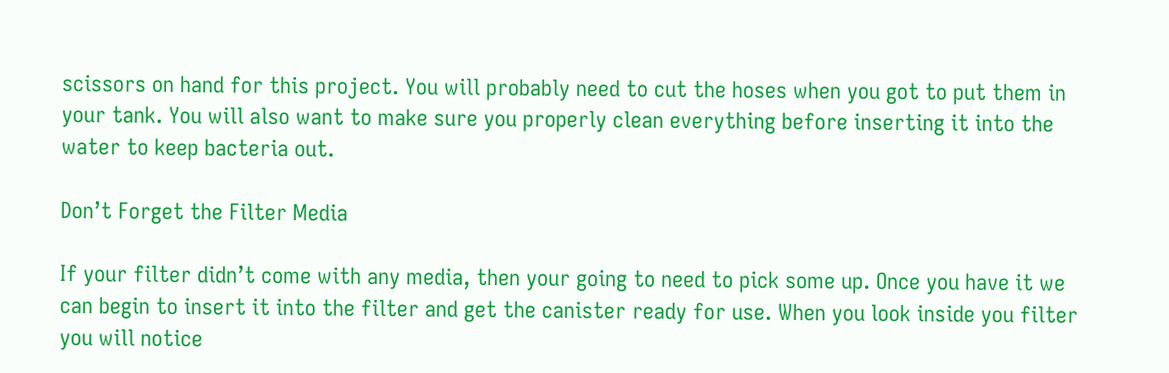scissors on hand for this project. You will probably need to cut the hoses when you got to put them in your tank. You will also want to make sure you properly clean everything before inserting it into the water to keep bacteria out.

Don’t Forget the Filter Media

If your filter didn’t come with any media, then your going to need to pick some up. Once you have it we can begin to insert it into the filter and get the canister ready for use. When you look inside you filter you will notice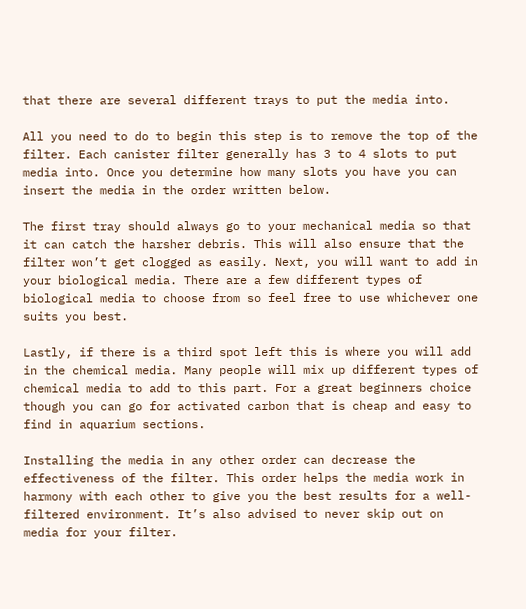that there are several different trays to put the media into.

All you need to do to begin this step is to remove the top of the filter. Each canister filter generally has 3 to 4 slots to put media into. Once you determine how many slots you have you can insert the media in the order written below.

The first tray should always go to your mechanical media so that it can catch the harsher debris. This will also ensure that the filter won’t get clogged as easily. Next, you will want to add in your biological media. There are a few different types of biological media to choose from so feel free to use whichever one suits you best.

Lastly, if there is a third spot left this is where you will add in the chemical media. Many people will mix up different types of chemical media to add to this part. For a great beginners choice though you can go for activated carbon that is cheap and easy to find in aquarium sections.

Installing the media in any other order can decrease the effectiveness of the filter. This order helps the media work in harmony with each other to give you the best results for a well-filtered environment. It’s also advised to never skip out on media for your filter.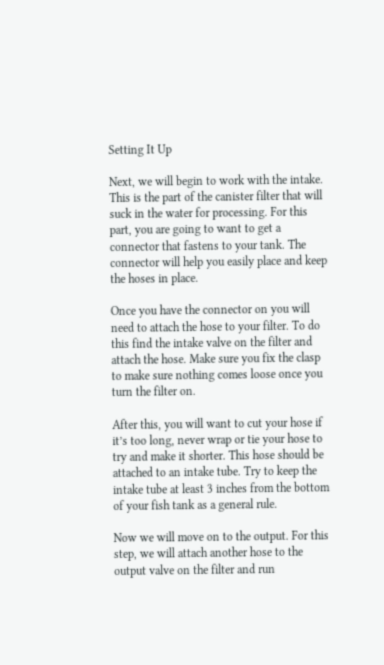Setting It Up

Next, we will begin to work with the intake. This is the part of the canister filter that will suck in the water for processing. For this part, you are going to want to get a connector that fastens to your tank. The connector will help you easily place and keep the hoses in place.

Once you have the connector on you will need to attach the hose to your filter. To do this find the intake valve on the filter and attach the hose. Make sure you fix the clasp to make sure nothing comes loose once you turn the filter on.

After this, you will want to cut your hose if it’s too long, never wrap or tie your hose to try and make it shorter. This hose should be attached to an intake tube. Try to keep the intake tube at least 3 inches from the bottom of your fish tank as a general rule.

Now we will move on to the output. For this step, we will attach another hose to the output valve on the filter and run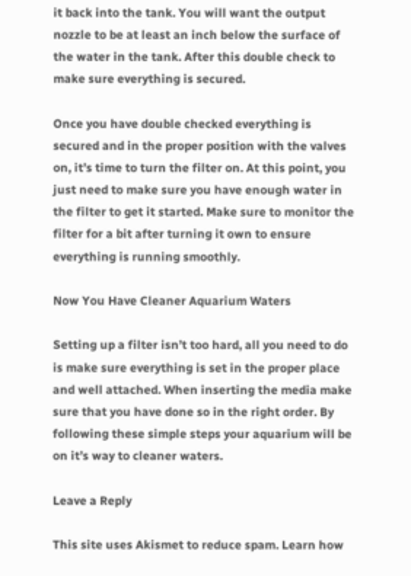it back into the tank. You will want the output nozzle to be at least an inch below the surface of the water in the tank. After this double check to make sure everything is secured.

Once you have double checked everything is secured and in the proper position with the valves on, it’s time to turn the filter on. At this point, you just need to make sure you have enough water in the filter to get it started. Make sure to monitor the filter for a bit after turning it own to ensure everything is running smoothly.

Now You Have Cleaner Aquarium Waters

Setting up a filter isn’t too hard, all you need to do is make sure everything is set in the proper place and well attached. When inserting the media make sure that you have done so in the right order. By following these simple steps your aquarium will be on it’s way to cleaner waters.

Leave a Reply

This site uses Akismet to reduce spam. Learn how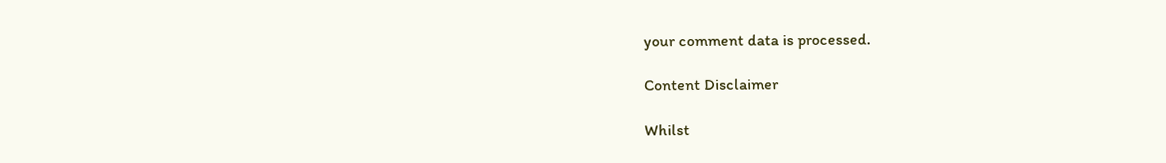your comment data is processed.

Content Disclaimer

Whilst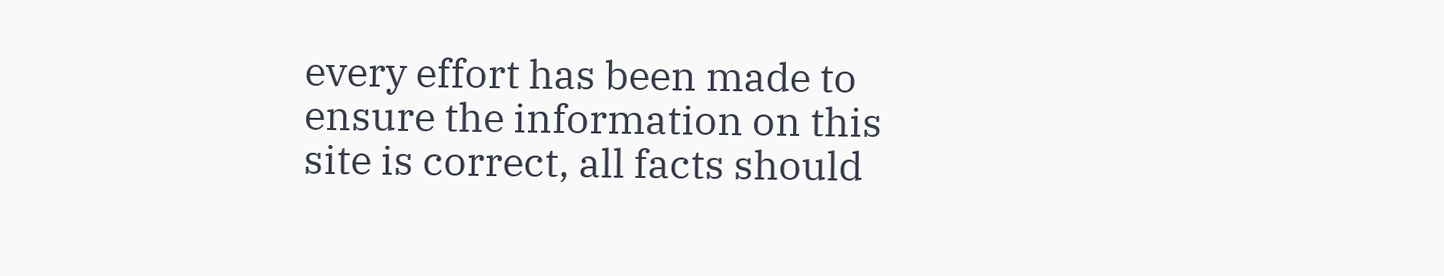every effort has been made to ensure the information on this site is correct, all facts should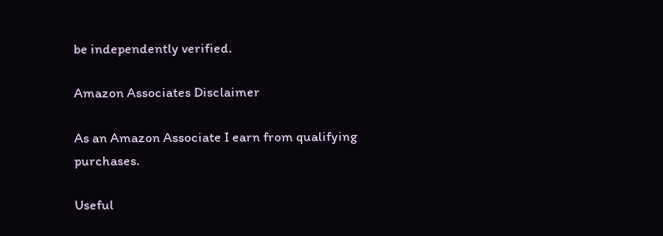be independently verified.

Amazon Associates Disclaimer

As an Amazon Associate I earn from qualifying purchases.

Useful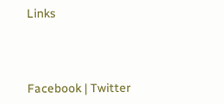Links



Facebook | Twitter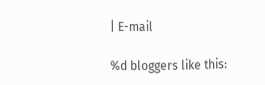| E-mail

%d bloggers like this: